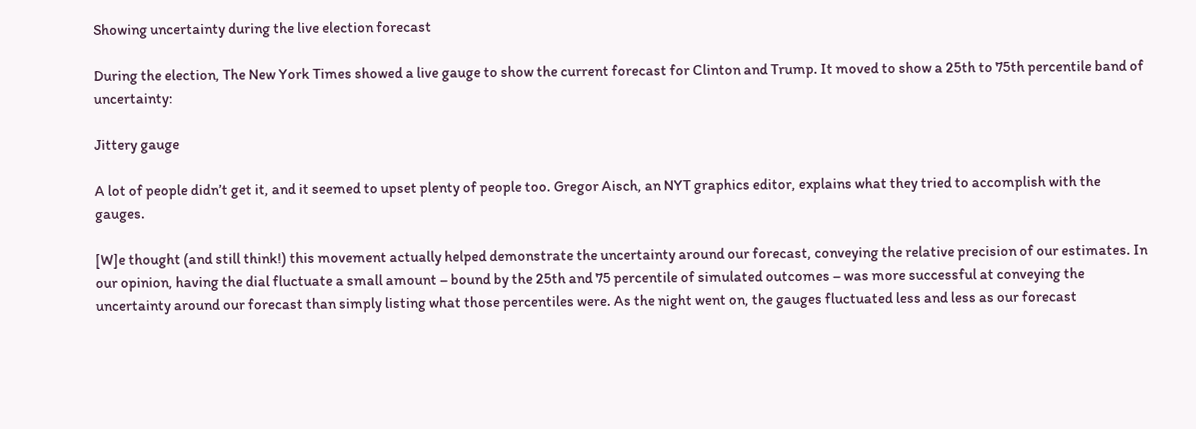Showing uncertainty during the live election forecast

During the election, The New York Times showed a live gauge to show the current forecast for Clinton and Trump. It moved to show a 25th to 75th percentile band of uncertainty:

Jittery gauge

A lot of people didn’t get it, and it seemed to upset plenty of people too. Gregor Aisch, an NYT graphics editor, explains what they tried to accomplish with the gauges.

[W]e thought (and still think!) this movement actually helped demonstrate the uncertainty around our forecast, conveying the relative precision of our estimates. In our opinion, having the dial fluctuate a small amount – bound by the 25th and 75 percentile of simulated outcomes – was more successful at conveying the uncertainty around our forecast than simply listing what those percentiles were. As the night went on, the gauges fluctuated less and less as our forecast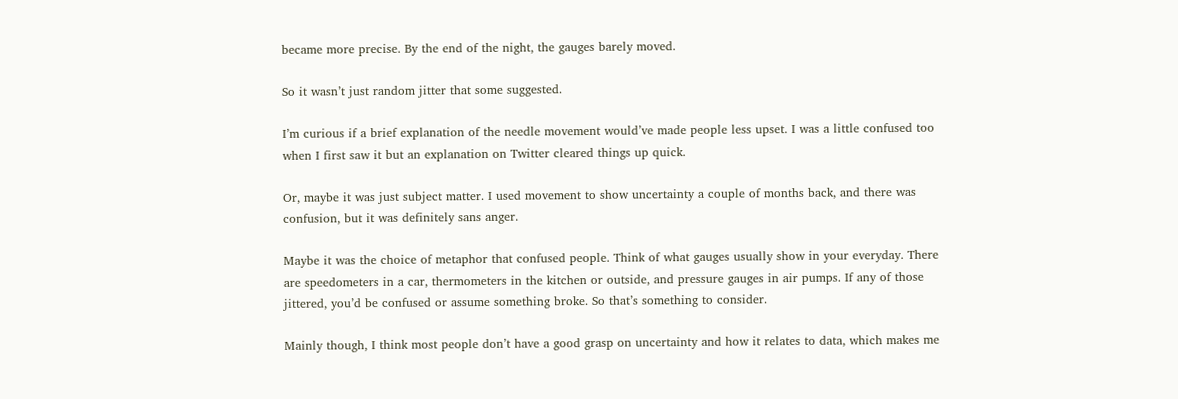became more precise. By the end of the night, the gauges barely moved.

So it wasn’t just random jitter that some suggested.

I’m curious if a brief explanation of the needle movement would’ve made people less upset. I was a little confused too when I first saw it but an explanation on Twitter cleared things up quick.

Or, maybe it was just subject matter. I used movement to show uncertainty a couple of months back, and there was confusion, but it was definitely sans anger.

Maybe it was the choice of metaphor that confused people. Think of what gauges usually show in your everyday. There are speedometers in a car, thermometers in the kitchen or outside, and pressure gauges in air pumps. If any of those jittered, you’d be confused or assume something broke. So that’s something to consider.

Mainly though, I think most people don’t have a good grasp on uncertainty and how it relates to data, which makes me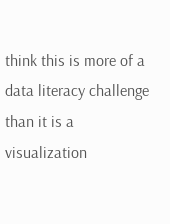think this is more of a data literacy challenge than it is a visualization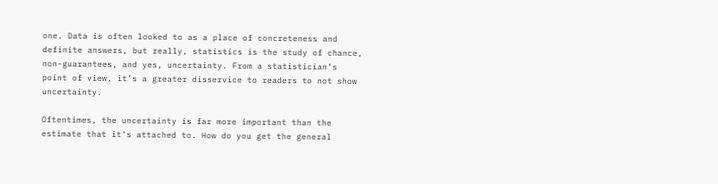one. Data is often looked to as a place of concreteness and definite answers, but really, statistics is the study of chance, non-guarantees, and yes, uncertainty. From a statistician’s point of view, it’s a greater disservice to readers to not show uncertainty.

Oftentimes, the uncertainty is far more important than the estimate that it’s attached to. How do you get the general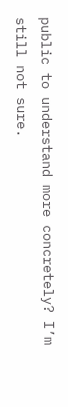public to understand more concretely? I’m still not sure.